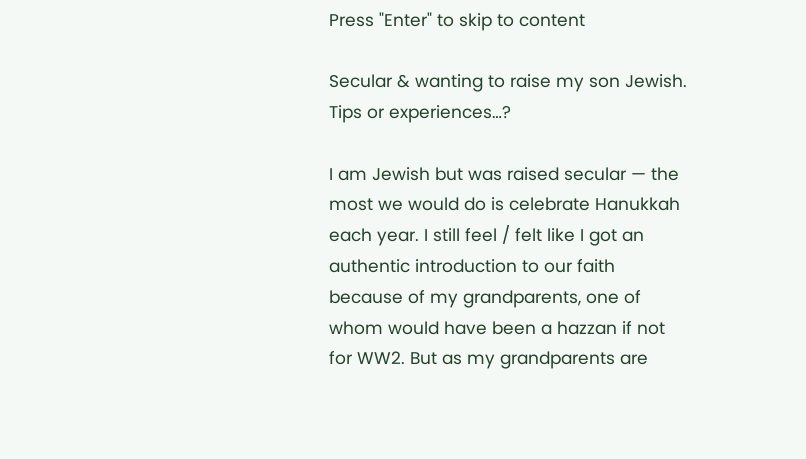Press "Enter" to skip to content

Secular & wanting to raise my son Jewish. Tips or experiences…?

I am Jewish but was raised secular — the most we would do is celebrate Hanukkah each year. I still feel / felt like I got an authentic introduction to our faith because of my grandparents, one of whom would have been a hazzan if not for WW2. But as my grandparents are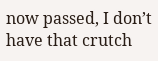now passed, I don’t have that crutch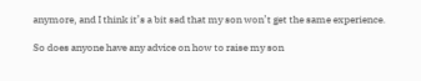anymore, and I think it’s a bit sad that my son won’t get the same experience.

So does anyone have any advice on how to raise my son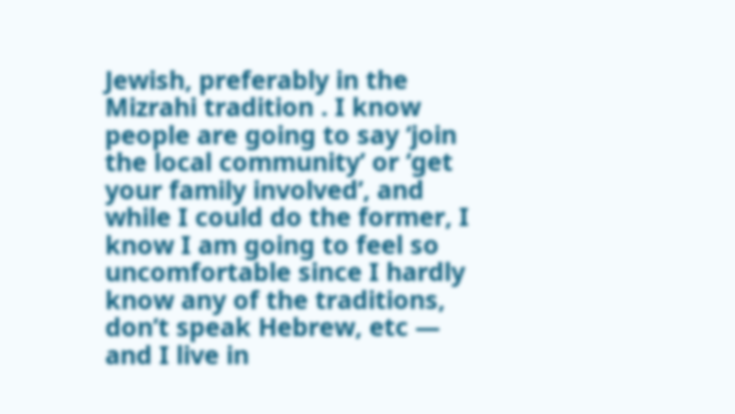Jewish, preferably in the Mizrahi tradition . I know people are going to say ‘join the local community’ or ‘get your family involved’, and while I could do the former, I know I am going to feel so uncomfortable since I hardly know any of the traditions, don’t speak Hebrew, etc — and I live in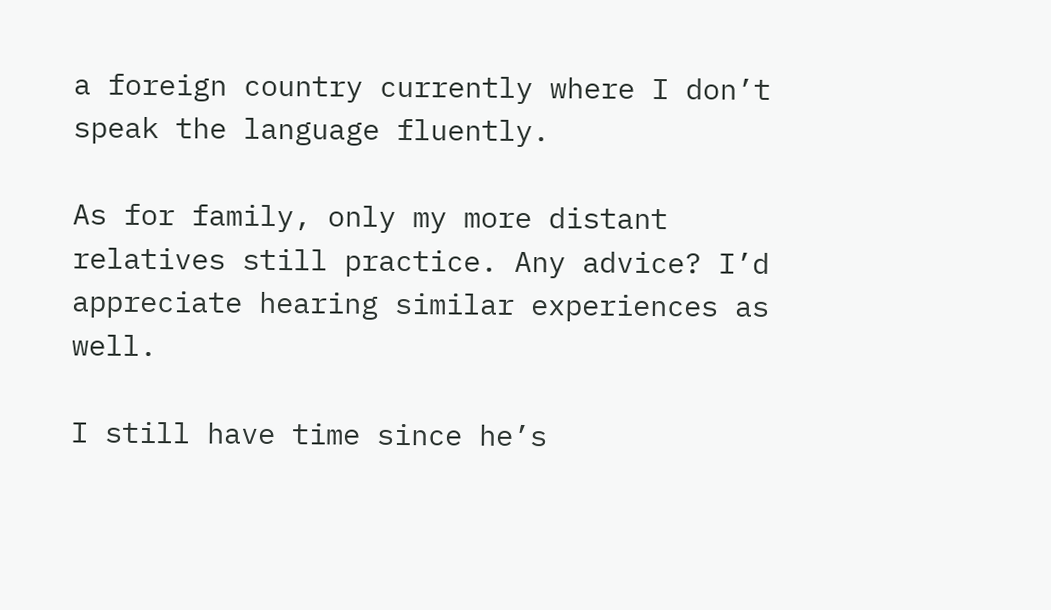a foreign country currently where I don’t speak the language fluently.

As for family, only my more distant relatives still practice. Any advice? I’d appreciate hearing similar experiences as well.

I still have time since he’s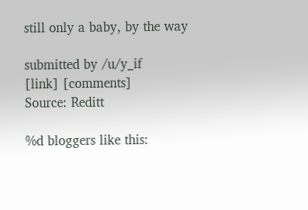still only a baby, by the way

submitted by /u/y_if
[link] [comments]
Source: Reditt

%d bloggers like this: